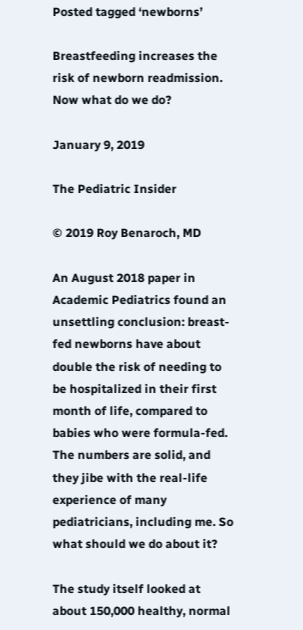Posted tagged ‘newborns’

Breastfeeding increases the risk of newborn readmission. Now what do we do?

January 9, 2019

The Pediatric Insider

© 2019 Roy Benaroch, MD

An August 2018 paper in Academic Pediatrics found an unsettling conclusion: breast-fed newborns have about double the risk of needing to be hospitalized in their first month of life, compared to babies who were formula-fed. The numbers are solid, and they jibe with the real-life experience of many pediatricians, including me. So what should we do about it?

The study itself looked at about 150,000 healthy, normal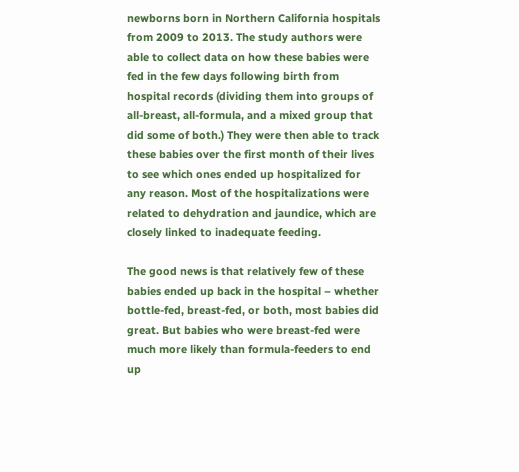newborns born in Northern California hospitals from 2009 to 2013. The study authors were able to collect data on how these babies were fed in the few days following birth from hospital records (dividing them into groups of all-breast, all-formula, and a mixed group that did some of both.) They were then able to track these babies over the first month of their lives to see which ones ended up hospitalized for any reason. Most of the hospitalizations were related to dehydration and jaundice, which are closely linked to inadequate feeding.

The good news is that relatively few of these babies ended up back in the hospital – whether bottle-fed, breast-fed, or both, most babies did great. But babies who were breast-fed were much more likely than formula-feeders to end up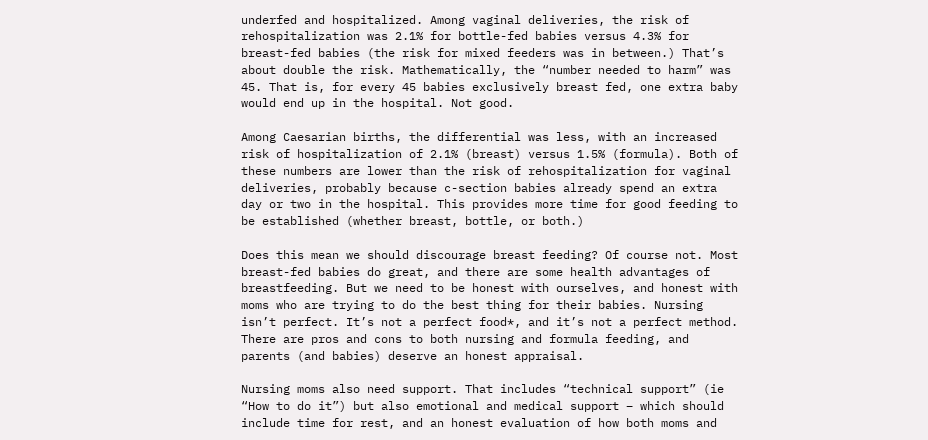underfed and hospitalized. Among vaginal deliveries, the risk of rehospitalization was 2.1% for bottle-fed babies versus 4.3% for breast-fed babies (the risk for mixed feeders was in between.) That’s about double the risk. Mathematically, the “number needed to harm” was 45. That is, for every 45 babies exclusively breast fed, one extra baby would end up in the hospital. Not good.

Among Caesarian births, the differential was less, with an increased risk of hospitalization of 2.1% (breast) versus 1.5% (formula). Both of these numbers are lower than the risk of rehospitalization for vaginal deliveries, probably because c-section babies already spend an extra day or two in the hospital. This provides more time for good feeding to be established (whether breast, bottle, or both.)

Does this mean we should discourage breast feeding? Of course not. Most breast-fed babies do great, and there are some health advantages of breastfeeding. But we need to be honest with ourselves, and honest with moms who are trying to do the best thing for their babies. Nursing isn’t perfect. It’s not a perfect food*, and it’s not a perfect method. There are pros and cons to both nursing and formula feeding, and parents (and babies) deserve an honest appraisal.

Nursing moms also need support. That includes “technical support” (ie “How to do it”) but also emotional and medical support – which should include time for rest, and an honest evaluation of how both moms and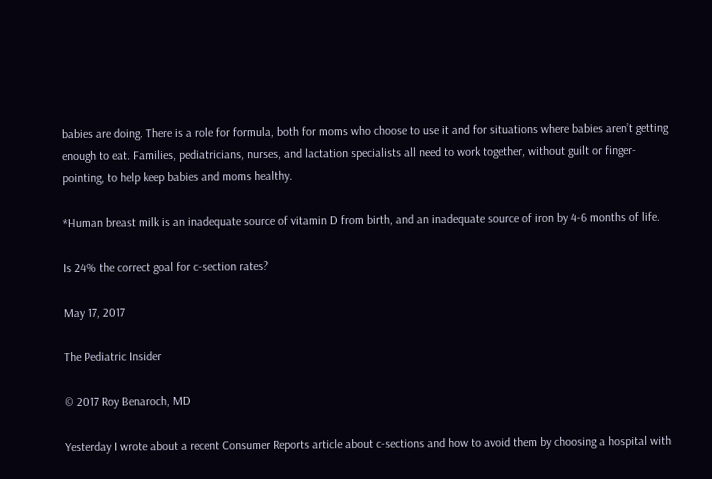babies are doing. There is a role for formula, both for moms who choose to use it and for situations where babies aren’t getting enough to eat. Families, pediatricians, nurses, and lactation specialists all need to work together, without guilt or finger-pointing, to help keep babies and moms healthy.

*Human breast milk is an inadequate source of vitamin D from birth, and an inadequate source of iron by 4-6 months of life.

Is 24% the correct goal for c-section rates?

May 17, 2017

The Pediatric Insider

© 2017 Roy Benaroch, MD

Yesterday I wrote about a recent Consumer Reports article about c-sections and how to avoid them by choosing a hospital with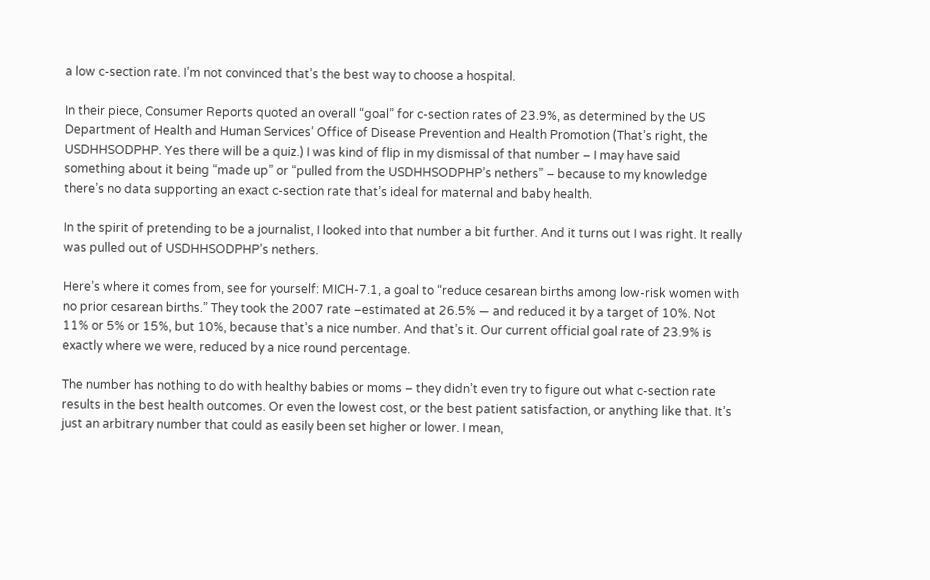a low c-section rate. I’m not convinced that’s the best way to choose a hospital.

In their piece, Consumer Reports quoted an overall “goal” for c-section rates of 23.9%, as determined by the US Department of Health and Human Services’ Office of Disease Prevention and Health Promotion (That’s right, the USDHHSODPHP. Yes there will be a quiz.) I was kind of flip in my dismissal of that number – I may have said something about it being “made up” or “pulled from the USDHHSODPHP’s nethers” – because to my knowledge there’s no data supporting an exact c-section rate that’s ideal for maternal and baby health.

In the spirit of pretending to be a journalist, I looked into that number a bit further. And it turns out I was right. It really was pulled out of USDHHSODPHP’s nethers.

Here’s where it comes from, see for yourself: MICH-7.1, a goal to “reduce cesarean births among low-risk women with no prior cesarean births.” They took the 2007 rate –estimated at 26.5% — and reduced it by a target of 10%. Not 11% or 5% or 15%, but 10%, because that’s a nice number. And that’s it. Our current official goal rate of 23.9% is exactly where we were, reduced by a nice round percentage.

The number has nothing to do with healthy babies or moms – they didn’t even try to figure out what c-section rate results in the best health outcomes. Or even the lowest cost, or the best patient satisfaction, or anything like that. It’s just an arbitrary number that could as easily been set higher or lower. I mean,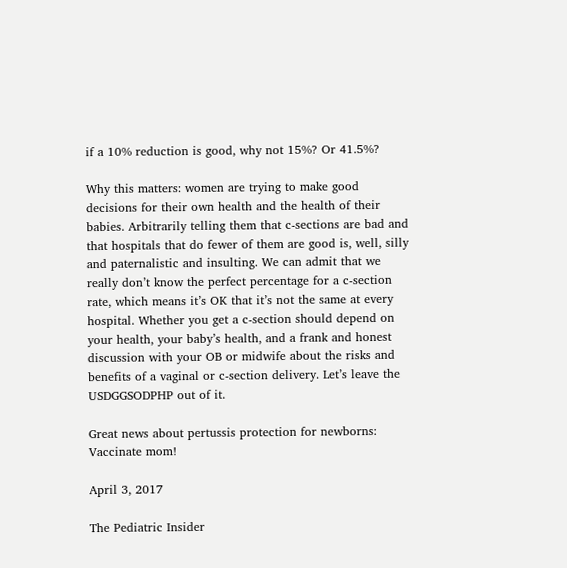if a 10% reduction is good, why not 15%? Or 41.5%?

Why this matters: women are trying to make good decisions for their own health and the health of their babies. Arbitrarily telling them that c-sections are bad and that hospitals that do fewer of them are good is, well, silly and paternalistic and insulting. We can admit that we really don’t know the perfect percentage for a c-section rate, which means it’s OK that it’s not the same at every hospital. Whether you get a c-section should depend on your health, your baby’s health, and a frank and honest discussion with your OB or midwife about the risks and benefits of a vaginal or c-section delivery. Let’s leave the USDGGSODPHP out of it.

Great news about pertussis protection for newborns: Vaccinate mom!

April 3, 2017

The Pediatric Insider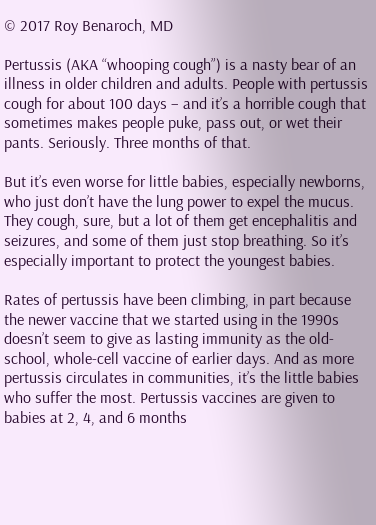© 2017 Roy Benaroch, MD

Pertussis (AKA “whooping cough”) is a nasty bear of an illness in older children and adults. People with pertussis cough for about 100 days – and it’s a horrible cough that sometimes makes people puke, pass out, or wet their pants. Seriously. Three months of that.

But it’s even worse for little babies, especially newborns, who just don’t have the lung power to expel the mucus. They cough, sure, but a lot of them get encephalitis and seizures, and some of them just stop breathing. So it’s especially important to protect the youngest babies.

Rates of pertussis have been climbing, in part because the newer vaccine that we started using in the 1990s doesn’t seem to give as lasting immunity as the old-school, whole-cell vaccine of earlier days. And as more pertussis circulates in communities, it’s the little babies who suffer the most. Pertussis vaccines are given to babies at 2, 4, and 6 months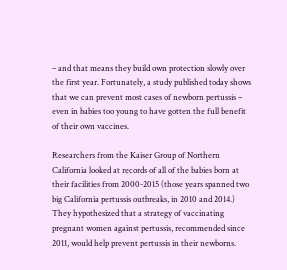– and that means they build own protection slowly over the first year. Fortunately, a study published today shows that we can prevent most cases of newborn pertussis – even in babies too young to have gotten the full benefit of their own vaccines.

Researchers from the Kaiser Group of Northern California looked at records of all of the babies born at their facilities from 2000-2015 (those years spanned two big California pertussis outbreaks, in 2010 and 2014.) They hypothesized that a strategy of vaccinating pregnant women against pertussis, recommended since 2011, would help prevent pertussis in their newborns.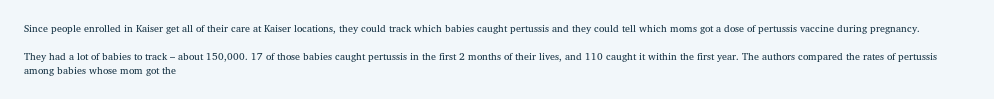Since people enrolled in Kaiser get all of their care at Kaiser locations, they could track which babies caught pertussis and they could tell which moms got a dose of pertussis vaccine during pregnancy.

They had a lot of babies to track – about 150,000. 17 of those babies caught pertussis in the first 2 months of their lives, and 110 caught it within the first year. The authors compared the rates of pertussis among babies whose mom got the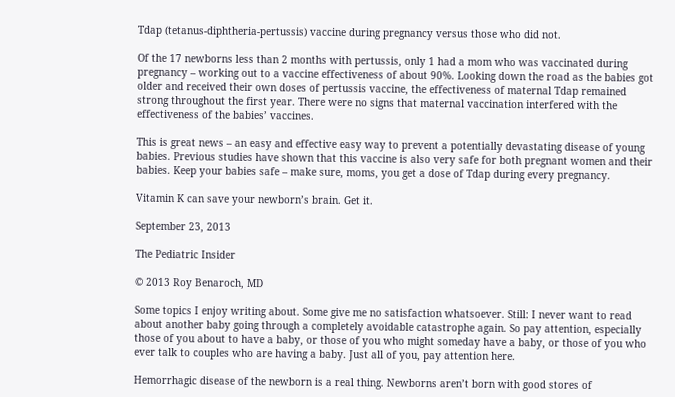Tdap (tetanus-diphtheria-pertussis) vaccine during pregnancy versus those who did not.

Of the 17 newborns less than 2 months with pertussis, only 1 had a mom who was vaccinated during pregnancy – working out to a vaccine effectiveness of about 90%. Looking down the road as the babies got older and received their own doses of pertussis vaccine, the effectiveness of maternal Tdap remained strong throughout the first year. There were no signs that maternal vaccination interfered with the effectiveness of the babies’ vaccines.

This is great news – an easy and effective easy way to prevent a potentially devastating disease of young babies. Previous studies have shown that this vaccine is also very safe for both pregnant women and their babies. Keep your babies safe – make sure, moms, you get a dose of Tdap during every pregnancy.

Vitamin K can save your newborn’s brain. Get it.

September 23, 2013

The Pediatric Insider

© 2013 Roy Benaroch, MD

Some topics I enjoy writing about. Some give me no satisfaction whatsoever. Still: I never want to read about another baby going through a completely avoidable catastrophe again. So pay attention, especially those of you about to have a baby, or those of you who might someday have a baby, or those of you who ever talk to couples who are having a baby. Just all of you, pay attention here.

Hemorrhagic disease of the newborn is a real thing. Newborns aren’t born with good stores of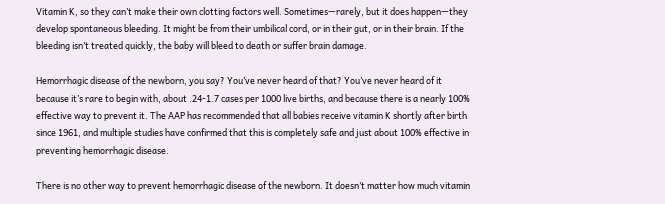Vitamin K, so they can’t make their own clotting factors well. Sometimes—rarely, but it does happen—they develop spontaneous bleeding. It might be from their umbilical cord, or in their gut, or in their brain. If the bleeding isn’t treated quickly, the baby will bleed to death or suffer brain damage.

Hemorrhagic disease of the newborn, you say? You’ve never heard of that? You’ve never heard of it because it’s rare to begin with, about .24-1.7 cases per 1000 live births, and because there is a nearly 100% effective way to prevent it. The AAP has recommended that all babies receive vitamin K shortly after birth since 1961, and multiple studies have confirmed that this is completely safe and just about 100% effective in preventing hemorrhagic disease.

There is no other way to prevent hemorrhagic disease of the newborn. It doesn’t matter how much vitamin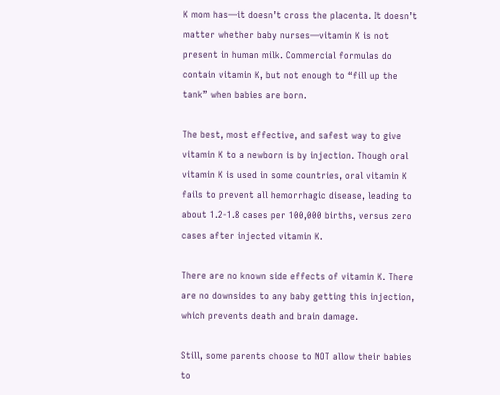K mom has—it doesn’t cross the placenta. It doesn’t matter whether baby nurses—vitamin K is not present in human milk. Commercial formulas do contain vitamin K, but not enough to “fill up the tank” when babies are born.

The best, most effective, and safest way to give vitamin K to a newborn is by injection. Though oral vitamin K is used in some countries, oral vitamin K fails to prevent all hemorrhagic disease, leading to about 1.2-1.8 cases per 100,000 births, versus zero cases after injected vitamin K.

There are no known side effects of vitamin K. There are no downsides to any baby getting this injection, which prevents death and brain damage.

Still, some parents choose to NOT allow their babies to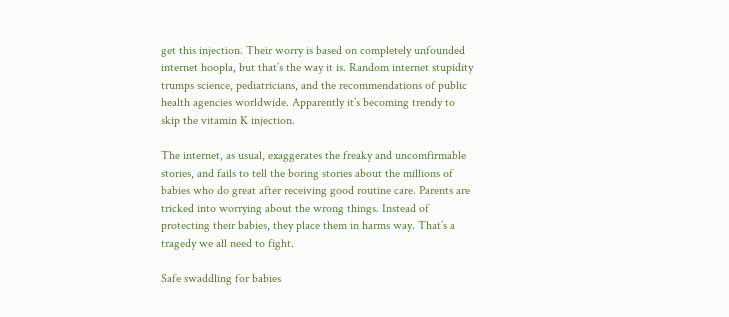get this injection. Their worry is based on completely unfounded internet hoopla, but that’s the way it is. Random internet stupidity trumps science, pediatricians, and the recommendations of public health agencies worldwide. Apparently it’s becoming trendy to skip the vitamin K injection.

The internet, as usual, exaggerates the freaky and uncomfirmable stories, and fails to tell the boring stories about the millions of babies who do great after receiving good routine care. Parents are tricked into worrying about the wrong things. Instead of protecting their babies, they place them in harms way. That’s a tragedy we all need to fight.

Safe swaddling for babies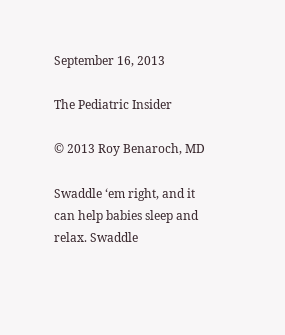September 16, 2013

The Pediatric Insider

© 2013 Roy Benaroch, MD

Swaddle ‘em right, and it can help babies sleep and relax. Swaddle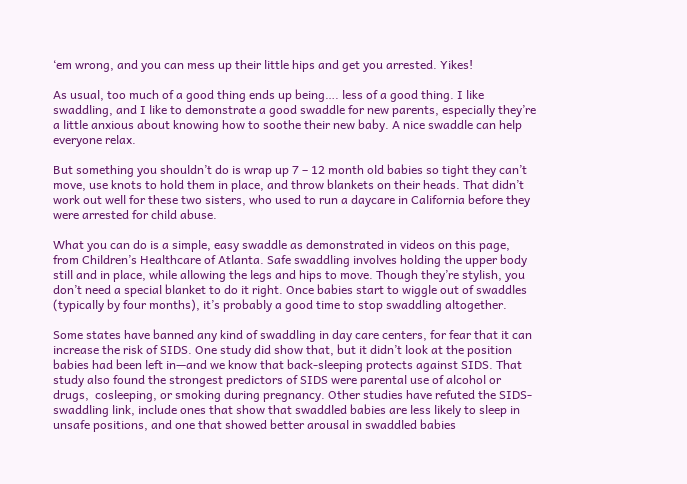‘em wrong, and you can mess up their little hips and get you arrested. Yikes!

As usual, too much of a good thing ends up being…. less of a good thing. I like swaddling, and I like to demonstrate a good swaddle for new parents, especially they’re a little anxious about knowing how to soothe their new baby. A nice swaddle can help  everyone relax.

But something you shouldn’t do is wrap up 7 – 12 month old babies so tight they can’t move, use knots to hold them in place, and throw blankets on their heads. That didn’t work out well for these two sisters, who used to run a daycare in California before they were arrested for child abuse.

What you can do is a simple, easy swaddle as demonstrated in videos on this page, from Children’s Healthcare of Atlanta. Safe swaddling involves holding the upper body still and in place, while allowing the legs and hips to move. Though they’re stylish, you don’t need a special blanket to do it right. Once babies start to wiggle out of swaddles (typically by four months), it’s probably a good time to stop swaddling altogether.

Some states have banned any kind of swaddling in day care centers, for fear that it can increase the risk of SIDS. One study did show that, but it didn’t look at the position babies had been left in—and we know that back-sleeping protects against SIDS. That study also found the strongest predictors of SIDS were parental use of alcohol or drugs,  cosleeping, or smoking during pregnancy. Other studies have refuted the SIDS-swaddling link, include ones that show that swaddled babies are less likely to sleep in unsafe positions, and one that showed better arousal in swaddled babies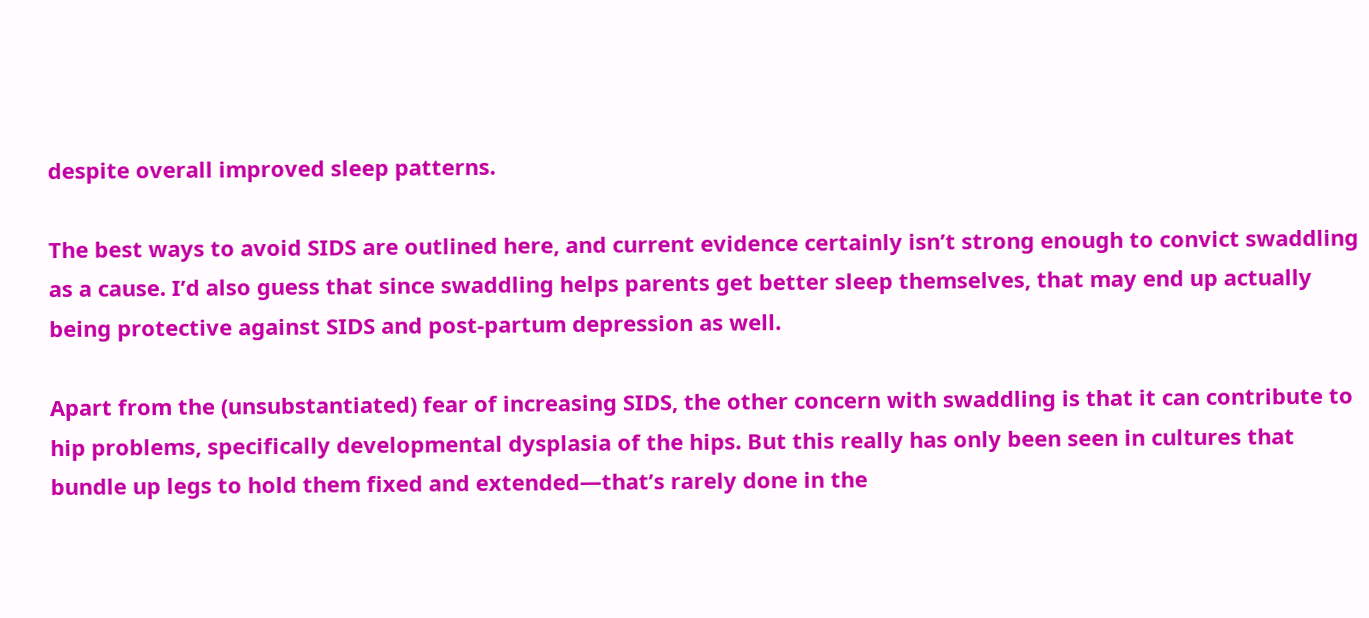despite overall improved sleep patterns.

The best ways to avoid SIDS are outlined here, and current evidence certainly isn’t strong enough to convict swaddling as a cause. I’d also guess that since swaddling helps parents get better sleep themselves, that may end up actually being protective against SIDS and post-partum depression as well.

Apart from the (unsubstantiated) fear of increasing SIDS, the other concern with swaddling is that it can contribute to hip problems, specifically developmental dysplasia of the hips. But this really has only been seen in cultures that bundle up legs to hold them fixed and extended—that’s rarely done in the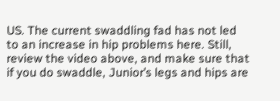US. The current swaddling fad has not led to an increase in hip problems here. Still, review the video above, and make sure that if you do swaddle, Junior’s legs and hips are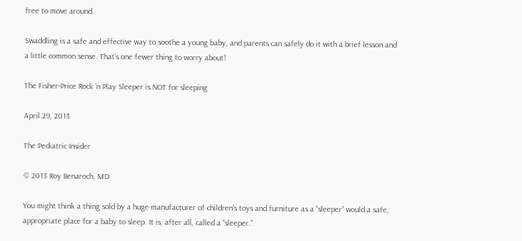free to move around.

Swaddling is a safe and effective way to soothe a young baby, and parents can safely do it with a brief lesson and a little common sense. That’s one fewer thing to worry about!

The Fisher-Price Rock ‘n Play Sleeper is NOT for sleeping

April 29, 2013

The Pediatric Insider

© 2013 Roy Benaroch, MD

You might think a thing sold by a huge manufacturer of children’s toys and furniture as a “sleeper” would a safe, appropriate place for a baby to sleep. It is, after all, called a “sleeper.”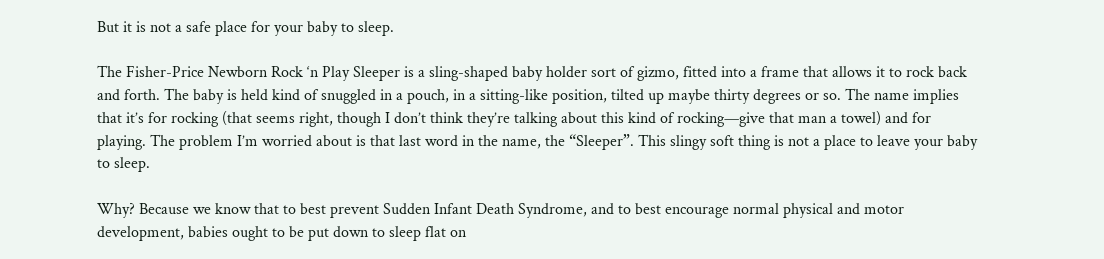But it is not a safe place for your baby to sleep.

The Fisher-Price Newborn Rock ‘n Play Sleeper is a sling-shaped baby holder sort of gizmo, fitted into a frame that allows it to rock back and forth. The baby is held kind of snuggled in a pouch, in a sitting-like position, tilted up maybe thirty degrees or so. The name implies that it’s for rocking (that seems right, though I don’t think they’re talking about this kind of rocking—give that man a towel) and for playing. The problem I’m worried about is that last word in the name, the “Sleeper”. This slingy soft thing is not a place to leave your baby to sleep.

Why? Because we know that to best prevent Sudden Infant Death Syndrome, and to best encourage normal physical and motor development, babies ought to be put down to sleep flat on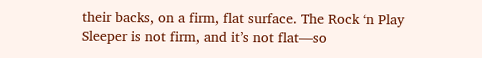their backs, on a firm, flat surface. The Rock ‘n Play Sleeper is not firm, and it’s not flat—so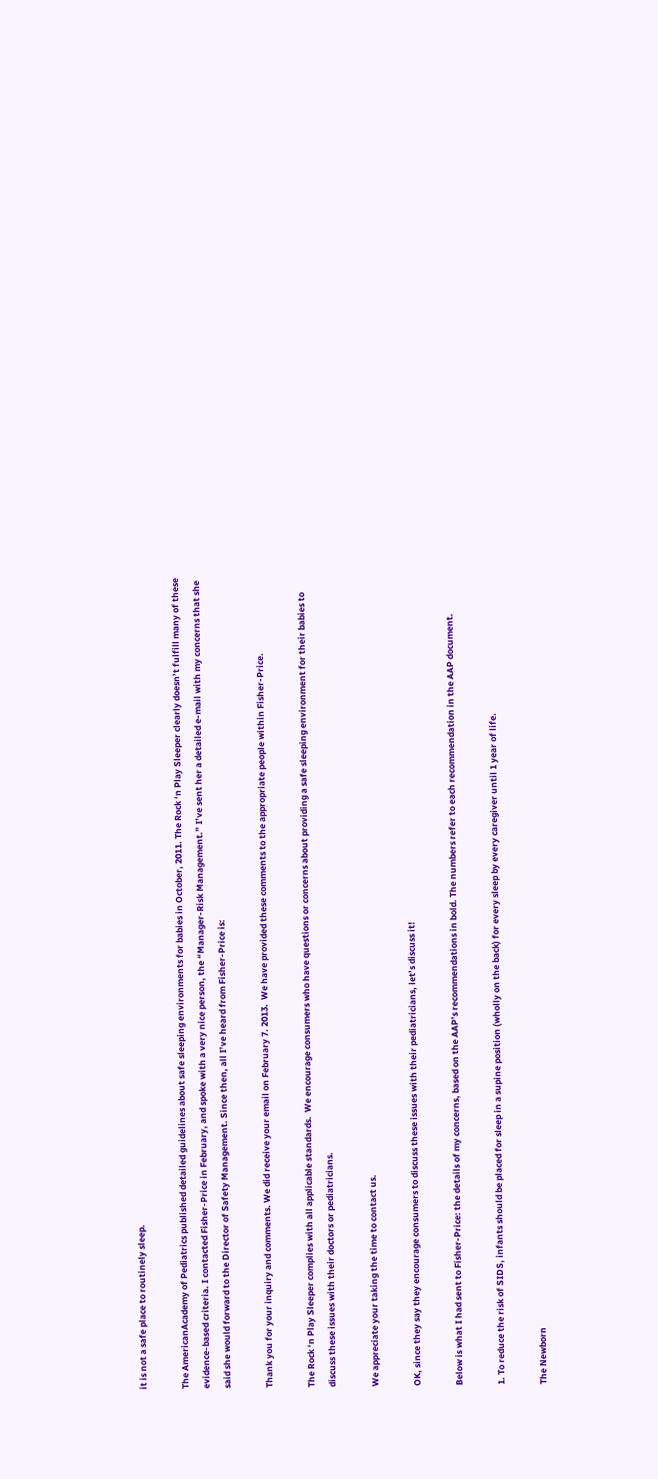it is not a safe place to routinely sleep.

The AmericanAcademy of Pediatrics published detailed guidelines about safe sleeping environments for babies in October, 2011. The Rock ‘n Play Sleeper clearly doesn’t fulfill many of these evidence-based criteria. I contacted Fisher-Price in February, and spoke with a very nice person, the “Manager-Risk Management.” I’ve sent her a detailed e-mail with my concerns that she said she would forward to the Director of Safety Management. Since then, all I’ve heard from Fisher-Price is:

Thank you for your inquiry and comments. We did receive your email on February 7. 2013.  We have provided these comments to the appropriate people within Fisher-Price.

The Rock ‘n Play Sleeper complies with all applicable standards.  We encourage consumers who have questions or concerns about providing a safe sleeping environment for their babies to discuss these issues with their doctors or pediatricians.

We appreciate your taking the time to contact us.

OK, since they say they encourage consumers to discuss these issues with their pediatricians, let’s discuss it!

Below is what I had sent to Fisher-Price: the details of my concerns, based on the AAP’s recommendations in bold. The numbers refer to each recommendation in the AAP document.

1. To reduce the risk of SIDS, infants should be placed for sleep in a supine position (wholly on the back) for every sleep by every caregiver until 1 year of life.

The Newborn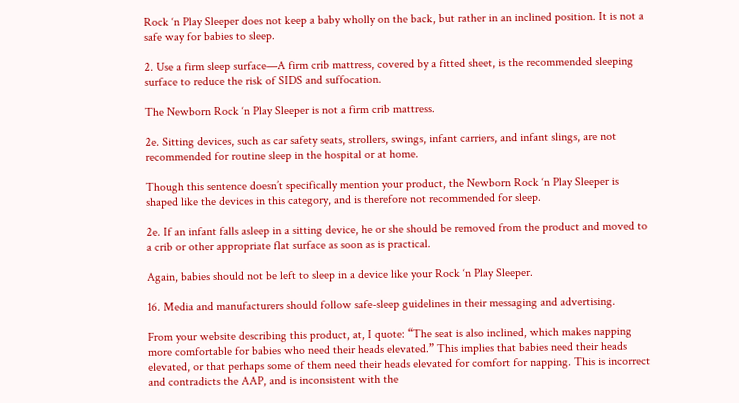Rock ‘n Play Sleeper does not keep a baby wholly on the back, but rather in an inclined position. It is not a safe way for babies to sleep.

2. Use a firm sleep surface—A firm crib mattress, covered by a fitted sheet, is the recommended sleeping surface to reduce the risk of SIDS and suffocation.

The Newborn Rock ‘n Play Sleeper is not a firm crib mattress.

2e. Sitting devices, such as car safety seats, strollers, swings, infant carriers, and infant slings, are not recommended for routine sleep in the hospital or at home.

Though this sentence doesn’t specifically mention your product, the Newborn Rock ‘n Play Sleeper is shaped like the devices in this category, and is therefore not recommended for sleep.

2e. If an infant falls asleep in a sitting device, he or she should be removed from the product and moved to a crib or other appropriate flat surface as soon as is practical.

Again, babies should not be left to sleep in a device like your Rock ‘n Play Sleeper.

16. Media and manufacturers should follow safe-sleep guidelines in their messaging and advertising.

From your website describing this product, at, I quote: “The seat is also inclined, which makes napping more comfortable for babies who need their heads elevated.” This implies that babies need their heads elevated, or that perhaps some of them need their heads elevated for comfort for napping. This is incorrect and contradicts the AAP, and is inconsistent with the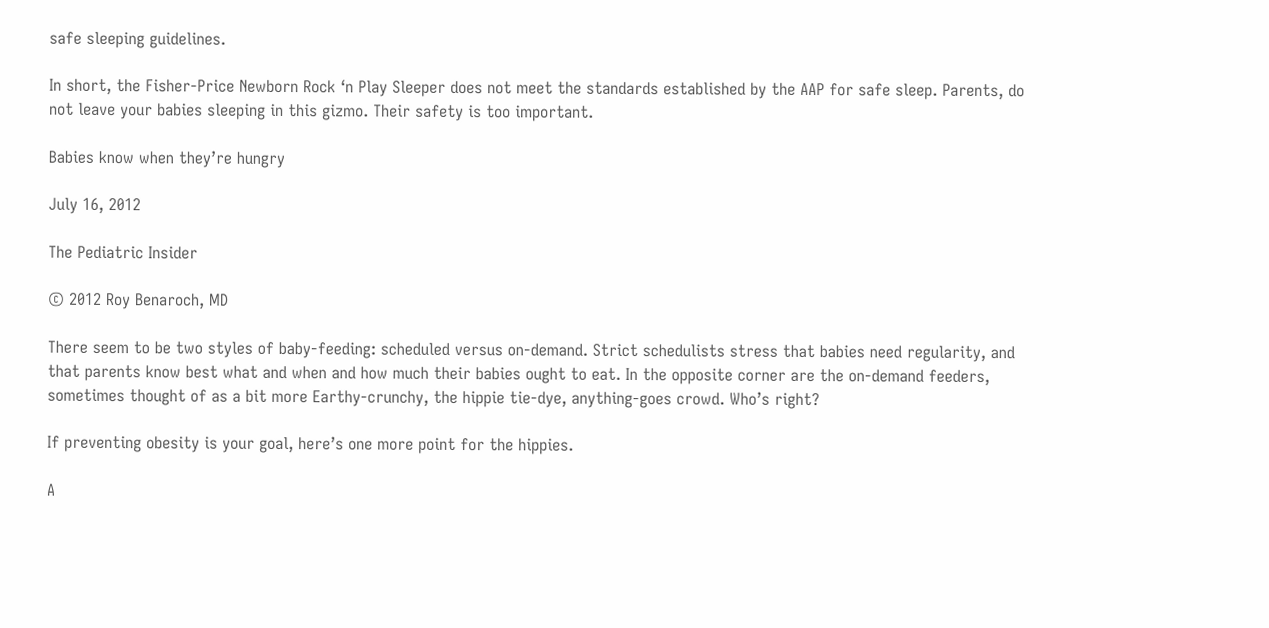safe sleeping guidelines.

In short, the Fisher-Price Newborn Rock ‘n Play Sleeper does not meet the standards established by the AAP for safe sleep. Parents, do not leave your babies sleeping in this gizmo. Their safety is too important.

Babies know when they’re hungry

July 16, 2012

The Pediatric Insider

© 2012 Roy Benaroch, MD

There seem to be two styles of baby-feeding: scheduled versus on-demand. Strict schedulists stress that babies need regularity, and that parents know best what and when and how much their babies ought to eat. In the opposite corner are the on-demand feeders, sometimes thought of as a bit more Earthy-crunchy, the hippie tie-dye, anything-goes crowd. Who’s right?

If preventing obesity is your goal, here’s one more point for the hippies.

A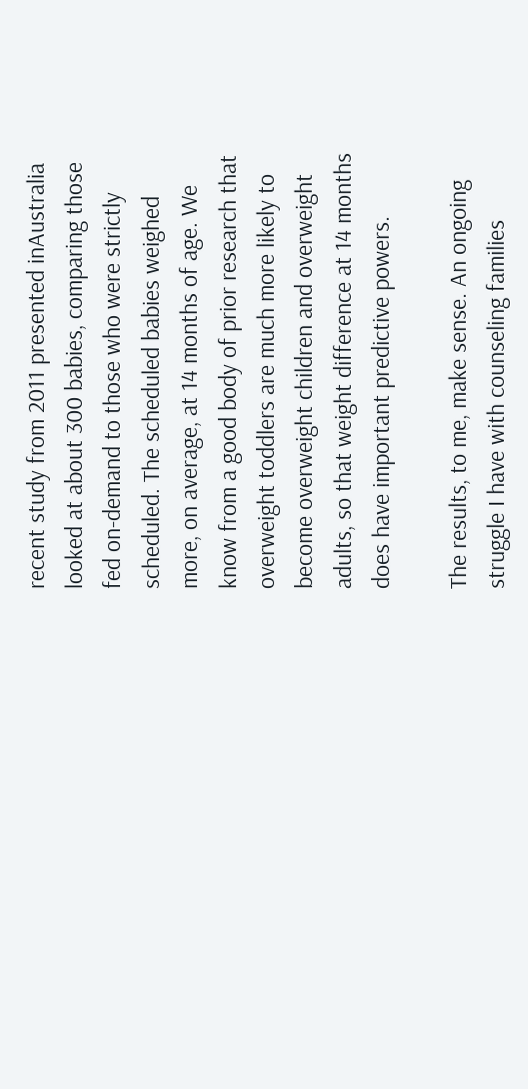recent study from 2011 presented inAustralia looked at about 300 babies, comparing those fed on-demand to those who were strictly scheduled. The scheduled babies weighed more, on average, at 14 months of age. We know from a good body of prior research that overweight toddlers are much more likely to become overweight children and overweight adults, so that weight difference at 14 months does have important predictive powers.

The results, to me, make sense. An ongoing struggle I have with counseling families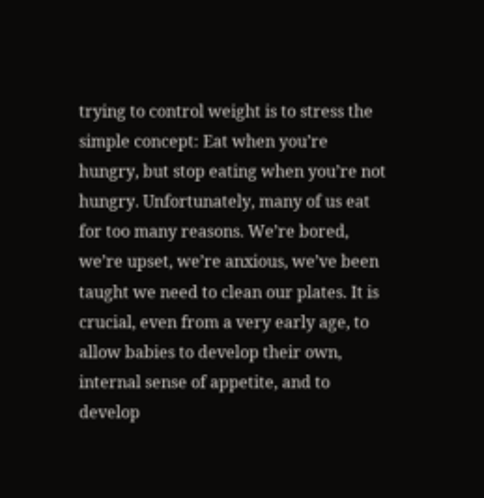trying to control weight is to stress the simple concept: Eat when you’re hungry, but stop eating when you’re not hungry. Unfortunately, many of us eat for too many reasons. We’re bored, we’re upset, we’re anxious, we’ve been taught we need to clean our plates. It is crucial, even from a very early age, to allow babies to develop their own, internal sense of appetite, and to develop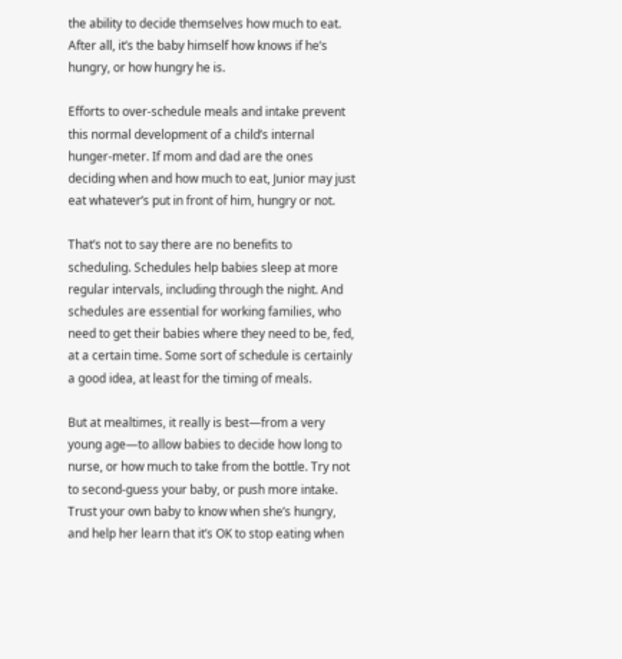the ability to decide themselves how much to eat. After all, it’s the baby himself how knows if he’s hungry, or how hungry he is.

Efforts to over-schedule meals and intake prevent this normal development of a child’s internal hunger-meter. If mom and dad are the ones deciding when and how much to eat, Junior may just eat whatever’s put in front of him, hungry or not.

That’s not to say there are no benefits to scheduling. Schedules help babies sleep at more regular intervals, including through the night. And schedules are essential for working families, who need to get their babies where they need to be, fed, at a certain time. Some sort of schedule is certainly a good idea, at least for the timing of meals.

But at mealtimes, it really is best—from a very young age—to allow babies to decide how long to nurse, or how much to take from the bottle. Try not to second-guess your baby, or push more intake. Trust your own baby to know when she’s hungry, and help her learn that it’s OK to stop eating when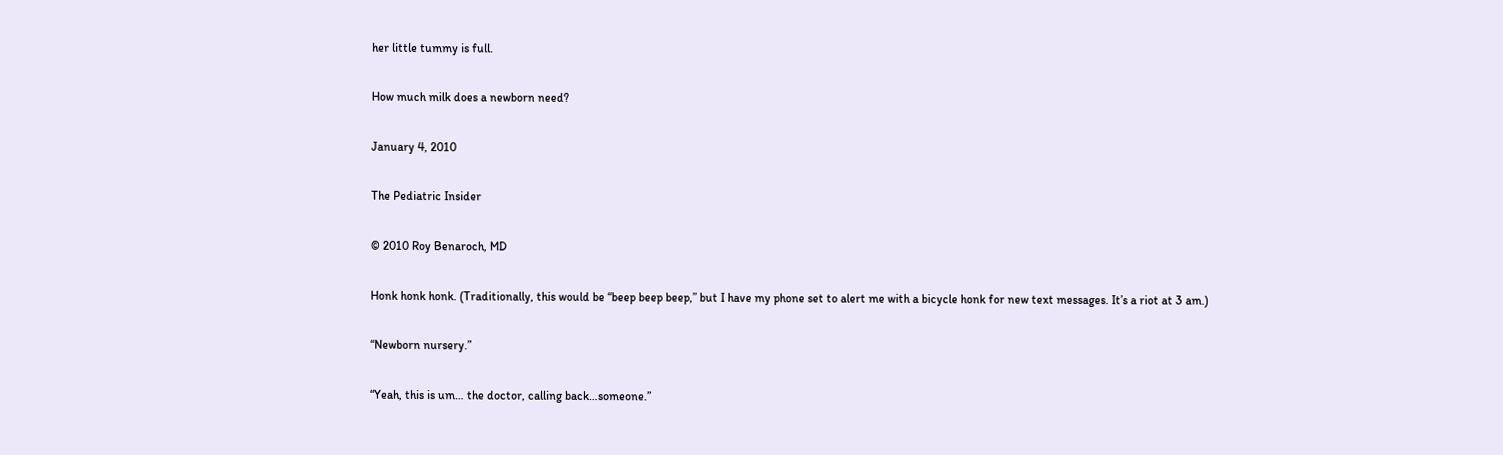her little tummy is full.

How much milk does a newborn need?

January 4, 2010

The Pediatric Insider

© 2010 Roy Benaroch, MD

Honk honk honk. (Traditionally, this would be “beep beep beep,” but I have my phone set to alert me with a bicycle honk for new text messages. It’s a riot at 3 am.)

“Newborn nursery.”

“Yeah, this is um… the doctor, calling back…someone.”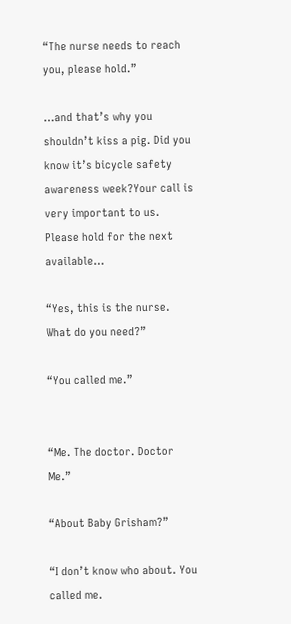“The nurse needs to reach you, please hold.”

…and that’s why you shouldn’t kiss a pig. Did you know it’s bicycle safety awareness week?Your call is very important to us. Please hold for the next available…

“Yes, this is the nurse. What do you need?”

“You called me.”


“Me. The doctor. Doctor Me.”

“About Baby Grisham?”

“I don’t know who about. You called me.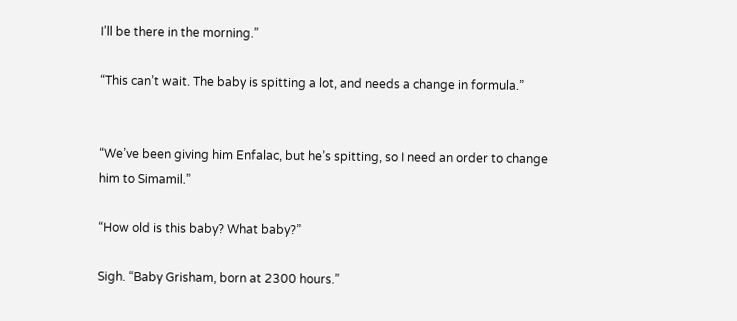I’ll be there in the morning.”

“This can’t wait. The baby is spitting a lot, and needs a change in formula.”


“We’ve been giving him Enfalac, but he’s spitting, so I need an order to change him to Simamil.”

“How old is this baby? What baby?”

Sigh. “Baby Grisham, born at 2300 hours.”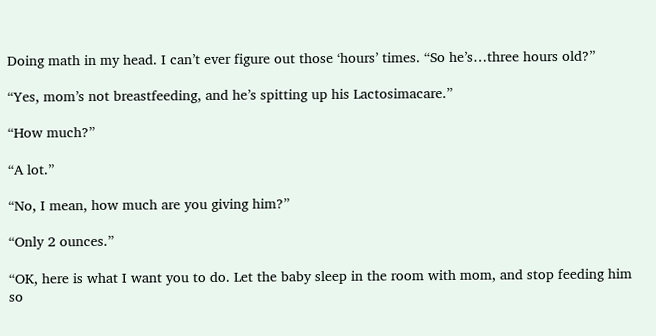Doing math in my head. I can’t ever figure out those ‘hours’ times. “So he’s…three hours old?”

“Yes, mom’s not breastfeeding, and he’s spitting up his Lactosimacare.”

“How much?”

“A lot.”

“No, I mean, how much are you giving him?”

“Only 2 ounces.”

“OK, here is what I want you to do. Let the baby sleep in the room with mom, and stop feeding him so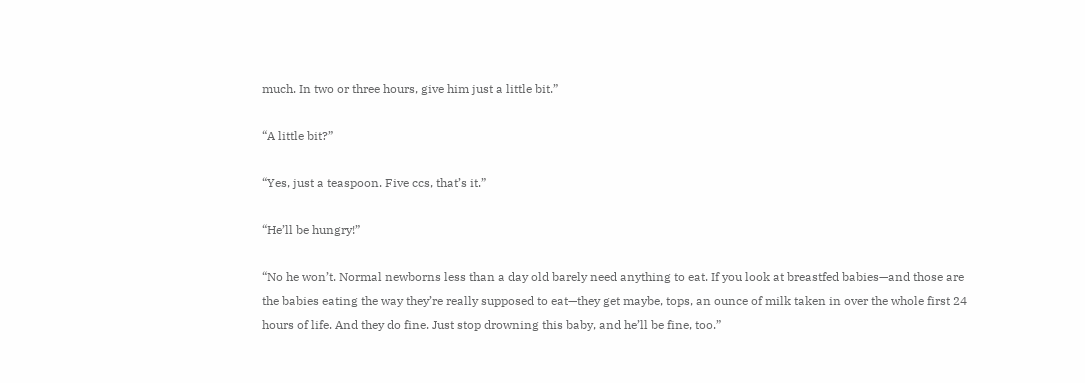much. In two or three hours, give him just a little bit.”

“A little bit?”

“Yes, just a teaspoon. Five ccs, that’s it.”

“He’ll be hungry!”

“No he won’t. Normal newborns less than a day old barely need anything to eat. If you look at breastfed babies—and those are the babies eating the way they’re really supposed to eat—they get maybe, tops, an ounce of milk taken in over the whole first 24 hours of life. And they do fine. Just stop drowning this baby, and he’ll be fine, too.”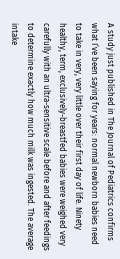A study just published in The Journal of Pediatrics confirms what I’ve been saying for years: normal newborn babies need to take in very, very little over their first day of life. Ninety healthy, term, exclusively-breastfed babies were weighed very carefully with an ultra-sensitive scale before and after feedings to determine exactly how much milk was ingested. The average intake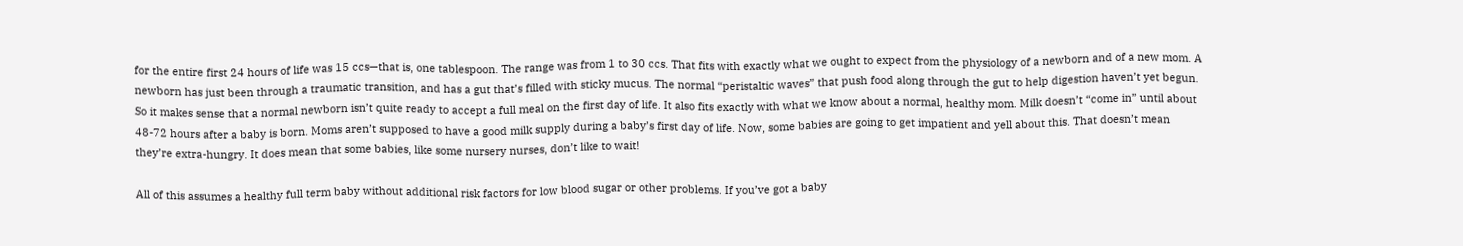for the entire first 24 hours of life was 15 ccs—that is, one tablespoon. The range was from 1 to 30 ccs. That fits with exactly what we ought to expect from the physiology of a newborn and of a new mom. A newborn has just been through a traumatic transition, and has a gut that’s filled with sticky mucus. The normal “peristaltic waves” that push food along through the gut to help digestion haven’t yet begun. So it makes sense that a normal newborn isn’t quite ready to accept a full meal on the first day of life. It also fits exactly with what we know about a normal, healthy mom. Milk doesn’t “come in” until about 48-72 hours after a baby is born. Moms aren’t supposed to have a good milk supply during a baby’s first day of life. Now, some babies are going to get impatient and yell about this. That doesn’t mean they’re extra-hungry. It does mean that some babies, like some nursery nurses, don’t like to wait!

All of this assumes a healthy full term baby without additional risk factors for low blood sugar or other problems. If you’ve got a baby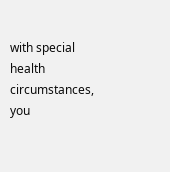with special health circumstances, you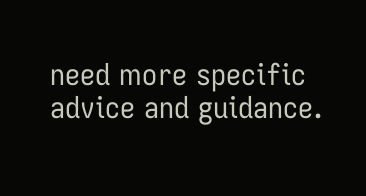need more specific advice and guidance.